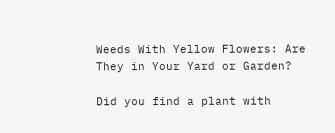Weeds With Yellow Flowers: Are They in Your Yard or Garden?

Did you find a plant with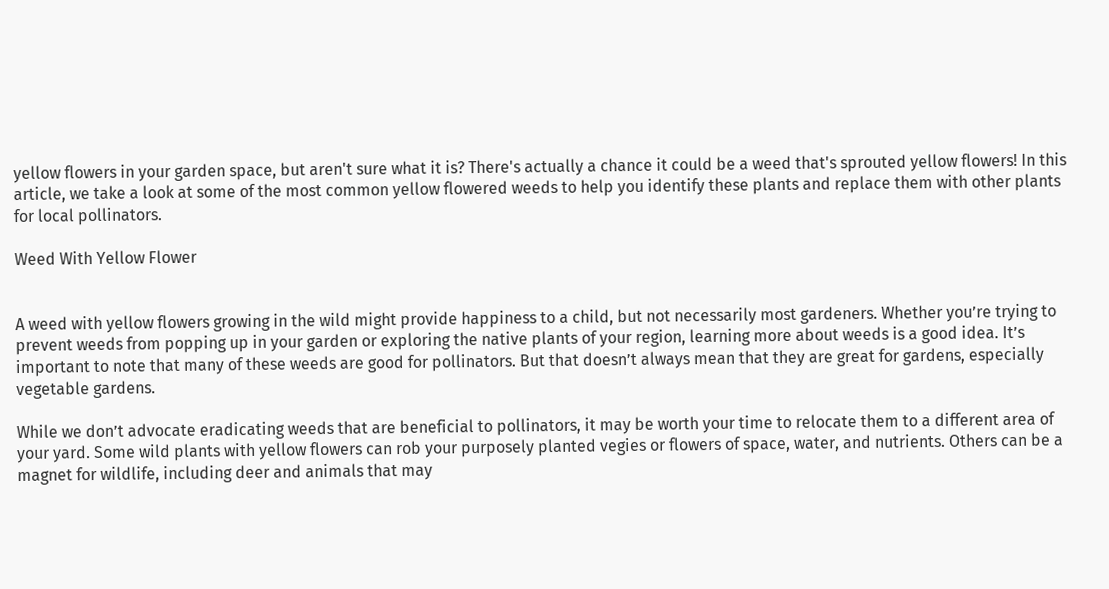yellow flowers in your garden space, but aren't sure what it is? There's actually a chance it could be a weed that's sprouted yellow flowers! In this article, we take a look at some of the most common yellow flowered weeds to help you identify these plants and replace them with other plants for local pollinators.

Weed With Yellow Flower


A weed with yellow flowers growing in the wild might provide happiness to a child, but not necessarily most gardeners. Whether you’re trying to prevent weeds from popping up in your garden or exploring the native plants of your region, learning more about weeds is a good idea. It’s important to note that many of these weeds are good for pollinators. But that doesn’t always mean that they are great for gardens, especially vegetable gardens.

While we don’t advocate eradicating weeds that are beneficial to pollinators, it may be worth your time to relocate them to a different area of your yard. Some wild plants with yellow flowers can rob your purposely planted vegies or flowers of space, water, and nutrients. Others can be a magnet for wildlife, including deer and animals that may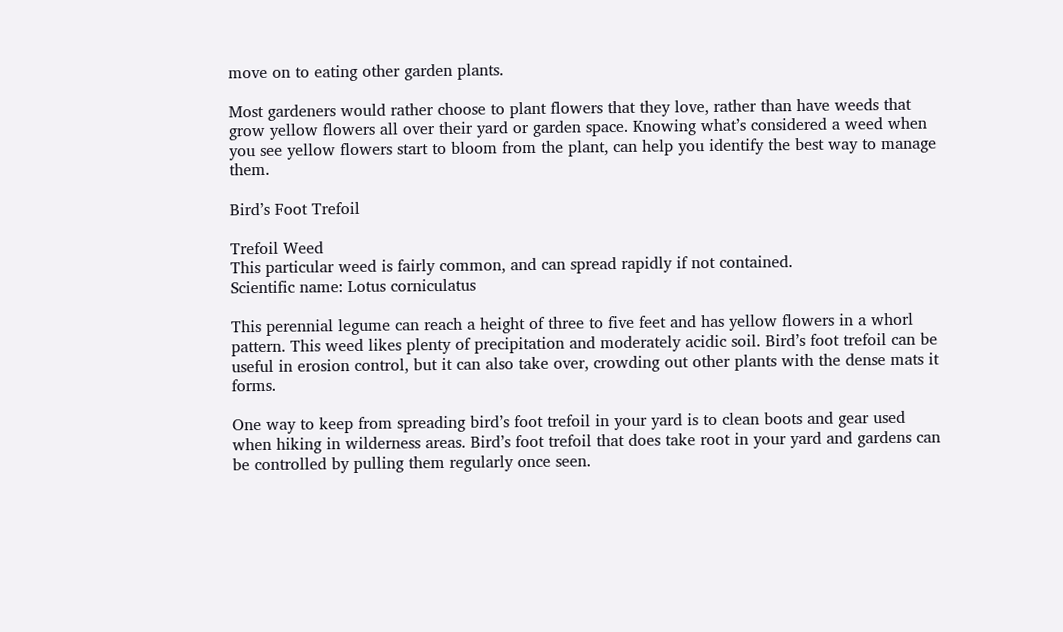move on to eating other garden plants.

Most gardeners would rather choose to plant flowers that they love, rather than have weeds that grow yellow flowers all over their yard or garden space. Knowing what’s considered a weed when you see yellow flowers start to bloom from the plant, can help you identify the best way to manage them.

Bird’s Foot Trefoil

Trefoil Weed
This particular weed is fairly common, and can spread rapidly if not contained.
Scientific name: Lotus corniculatus

This perennial legume can reach a height of three to five feet and has yellow flowers in a whorl pattern. This weed likes plenty of precipitation and moderately acidic soil. Bird’s foot trefoil can be useful in erosion control, but it can also take over, crowding out other plants with the dense mats it forms.

One way to keep from spreading bird’s foot trefoil in your yard is to clean boots and gear used when hiking in wilderness areas. Bird’s foot trefoil that does take root in your yard and gardens can be controlled by pulling them regularly once seen.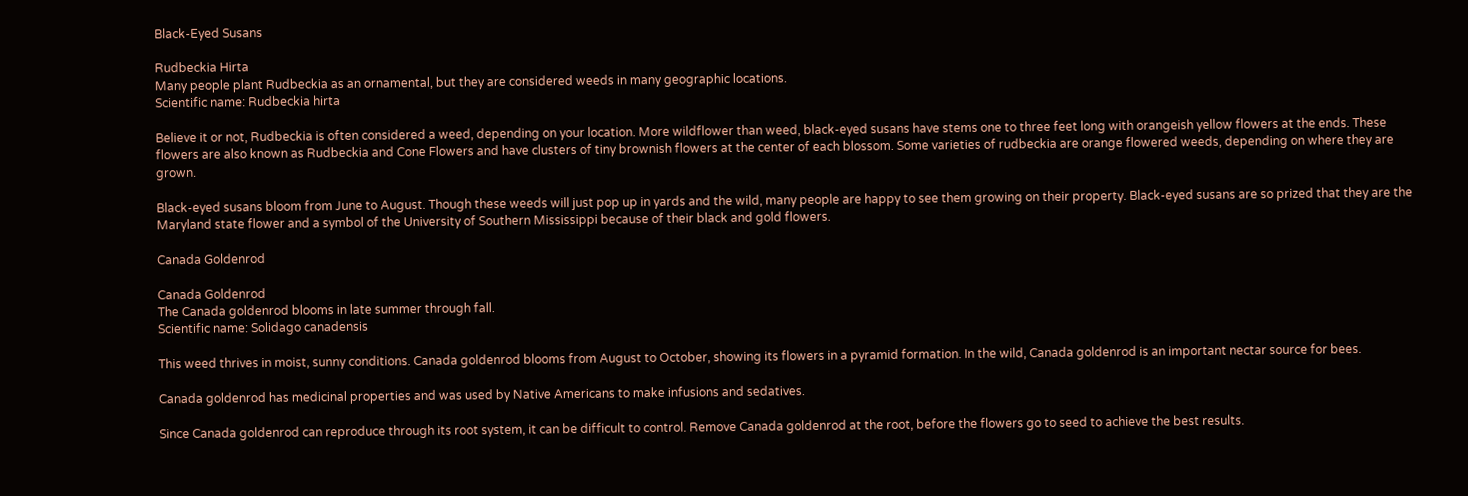Black-Eyed Susans

Rudbeckia Hirta
Many people plant Rudbeckia as an ornamental, but they are considered weeds in many geographic locations.
Scientific name: Rudbeckia hirta

Believe it or not, Rudbeckia is often considered a weed, depending on your location. More wildflower than weed, black-eyed susans have stems one to three feet long with orangeish yellow flowers at the ends. These flowers are also known as Rudbeckia and Cone Flowers and have clusters of tiny brownish flowers at the center of each blossom. Some varieties of rudbeckia are orange flowered weeds, depending on where they are grown.

Black-eyed susans bloom from June to August. Though these weeds will just pop up in yards and the wild, many people are happy to see them growing on their property. Black-eyed susans are so prized that they are the Maryland state flower and a symbol of the University of Southern Mississippi because of their black and gold flowers.

Canada Goldenrod

Canada Goldenrod
The Canada goldenrod blooms in late summer through fall.
Scientific name: Solidago canadensis

This weed thrives in moist, sunny conditions. Canada goldenrod blooms from August to October, showing its flowers in a pyramid formation. In the wild, Canada goldenrod is an important nectar source for bees.

Canada goldenrod has medicinal properties and was used by Native Americans to make infusions and sedatives.

Since Canada goldenrod can reproduce through its root system, it can be difficult to control. Remove Canada goldenrod at the root, before the flowers go to seed to achieve the best results.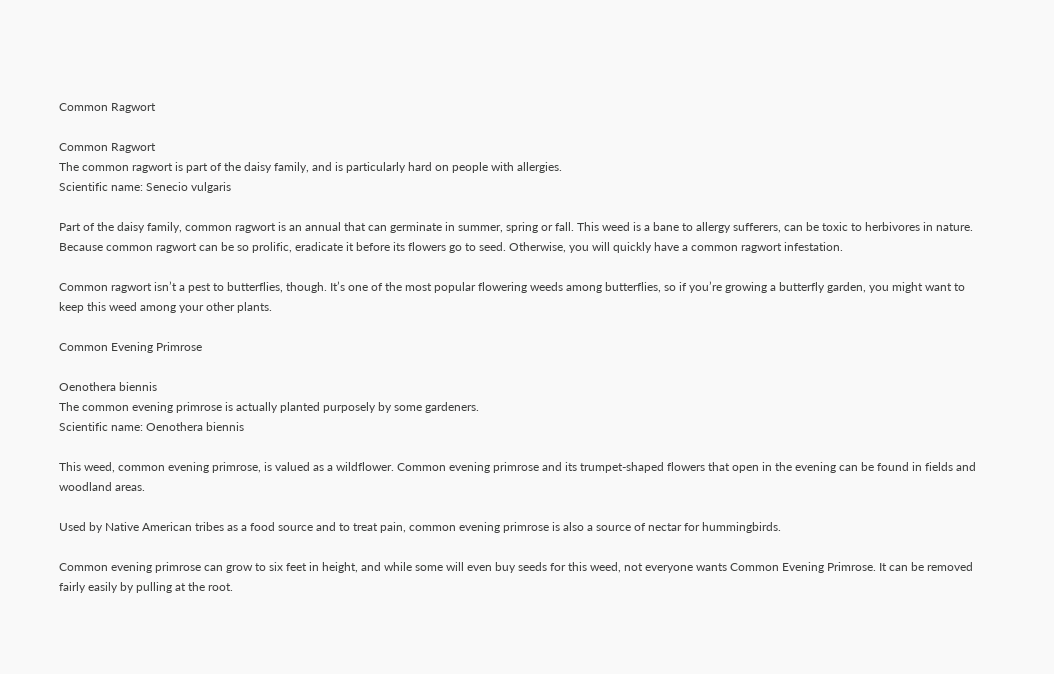Common Ragwort

Common Ragwort
The common ragwort is part of the daisy family, and is particularly hard on people with allergies.
Scientific name: Senecio vulgaris

Part of the daisy family, common ragwort is an annual that can germinate in summer, spring or fall. This weed is a bane to allergy sufferers, can be toxic to herbivores in nature. Because common ragwort can be so prolific, eradicate it before its flowers go to seed. Otherwise, you will quickly have a common ragwort infestation.

Common ragwort isn’t a pest to butterflies, though. It’s one of the most popular flowering weeds among butterflies, so if you’re growing a butterfly garden, you might want to keep this weed among your other plants.

Common Evening Primrose

Oenothera biennis
The common evening primrose is actually planted purposely by some gardeners.
Scientific name: Oenothera biennis

This weed, common evening primrose, is valued as a wildflower. Common evening primrose and its trumpet-shaped flowers that open in the evening can be found in fields and woodland areas.

Used by Native American tribes as a food source and to treat pain, common evening primrose is also a source of nectar for hummingbirds.

Common evening primrose can grow to six feet in height, and while some will even buy seeds for this weed, not everyone wants Common Evening Primrose. It can be removed fairly easily by pulling at the root.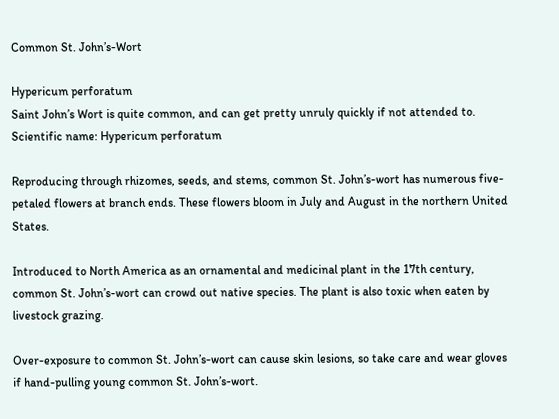Common St. John’s-Wort

Hypericum perforatum
Saint John’s Wort is quite common, and can get pretty unruly quickly if not attended to.
Scientific name: Hypericum perforatum

Reproducing through rhizomes, seeds, and stems, common St. John’s-wort has numerous five-petaled flowers at branch ends. These flowers bloom in July and August in the northern United States.

Introduced to North America as an ornamental and medicinal plant in the 17th century, common St. John’s-wort can crowd out native species. The plant is also toxic when eaten by livestock grazing.

Over-exposure to common St. John’s-wort can cause skin lesions, so take care and wear gloves if hand-pulling young common St. John’s-wort.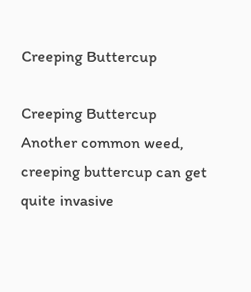Creeping Buttercup

Creeping Buttercup
Another common weed, creeping buttercup can get quite invasive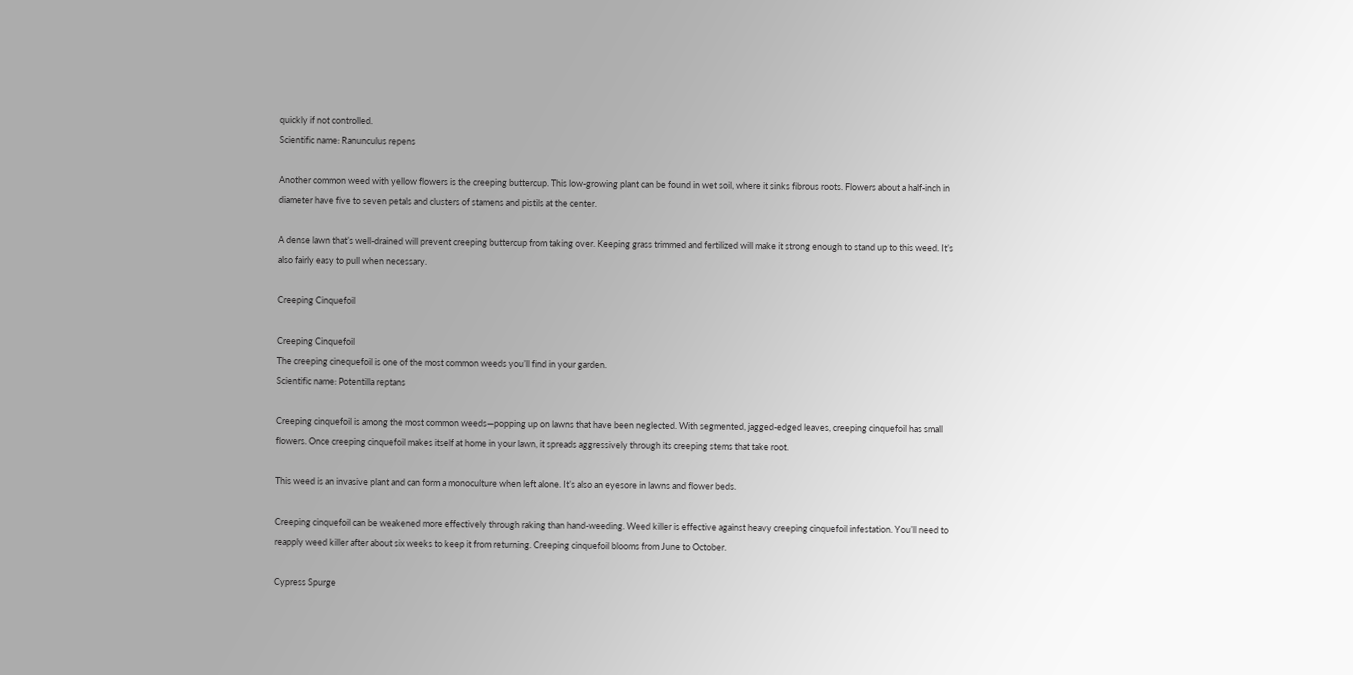quickly if not controlled.
Scientific name: Ranunculus repens

Another common weed with yellow flowers is the creeping buttercup. This low-growing plant can be found in wet soil, where it sinks fibrous roots. Flowers about a half-inch in diameter have five to seven petals and clusters of stamens and pistils at the center.

A dense lawn that’s well-drained will prevent creeping buttercup from taking over. Keeping grass trimmed and fertilized will make it strong enough to stand up to this weed. It’s also fairly easy to pull when necessary.

Creeping Cinquefoil

Creeping Cinquefoil
The creeping cinequefoil is one of the most common weeds you’ll find in your garden.
Scientific name: Potentilla reptans

Creeping cinquefoil is among the most common weeds—popping up on lawns that have been neglected. With segmented, jagged-edged leaves, creeping cinquefoil has small flowers. Once creeping cinquefoil makes itself at home in your lawn, it spreads aggressively through its creeping stems that take root.

This weed is an invasive plant and can form a monoculture when left alone. It’s also an eyesore in lawns and flower beds.

Creeping cinquefoil can be weakened more effectively through raking than hand-weeding. Weed killer is effective against heavy creeping cinquefoil infestation. You’ll need to reapply weed killer after about six weeks to keep it from returning. Creeping cinquefoil blooms from June to October.

Cypress Spurge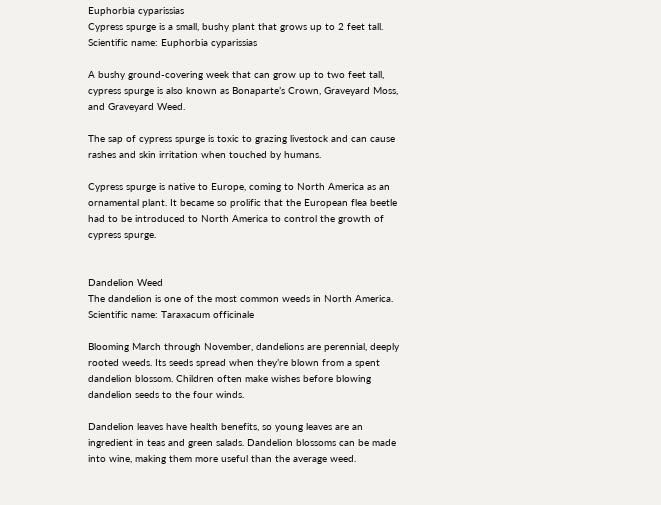Euphorbia cyparissias
Cypress spurge is a small, bushy plant that grows up to 2 feet tall.
Scientific name: Euphorbia cyparissias

A bushy ground-covering week that can grow up to two feet tall, cypress spurge is also known as Bonaparte’s Crown, Graveyard Moss, and Graveyard Weed.

The sap of cypress spurge is toxic to grazing livestock and can cause rashes and skin irritation when touched by humans.

Cypress spurge is native to Europe, coming to North America as an ornamental plant. It became so prolific that the European flea beetle had to be introduced to North America to control the growth of cypress spurge.


Dandelion Weed
The dandelion is one of the most common weeds in North America.
Scientific name: Taraxacum officinale

Blooming March through November, dandelions are perennial, deeply rooted weeds. Its seeds spread when they’re blown from a spent dandelion blossom. Children often make wishes before blowing dandelion seeds to the four winds.

Dandelion leaves have health benefits, so young leaves are an ingredient in teas and green salads. Dandelion blossoms can be made into wine, making them more useful than the average weed.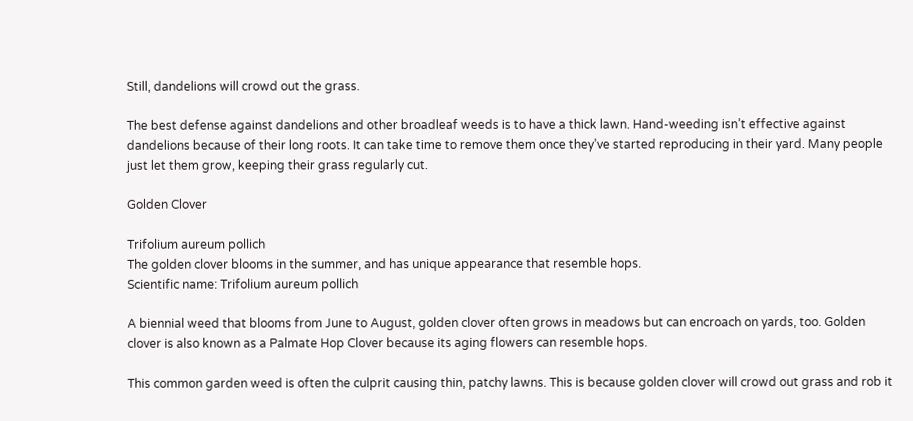Still, dandelions will crowd out the grass.

The best defense against dandelions and other broadleaf weeds is to have a thick lawn. Hand-weeding isn’t effective against dandelions because of their long roots. It can take time to remove them once they’ve started reproducing in their yard. Many people just let them grow, keeping their grass regularly cut.

Golden Clover

Trifolium aureum pollich
The golden clover blooms in the summer, and has unique appearance that resemble hops.
Scientific name: Trifolium aureum pollich

A biennial weed that blooms from June to August, golden clover often grows in meadows but can encroach on yards, too. Golden clover is also known as a Palmate Hop Clover because its aging flowers can resemble hops.

This common garden weed is often the culprit causing thin, patchy lawns. This is because golden clover will crowd out grass and rob it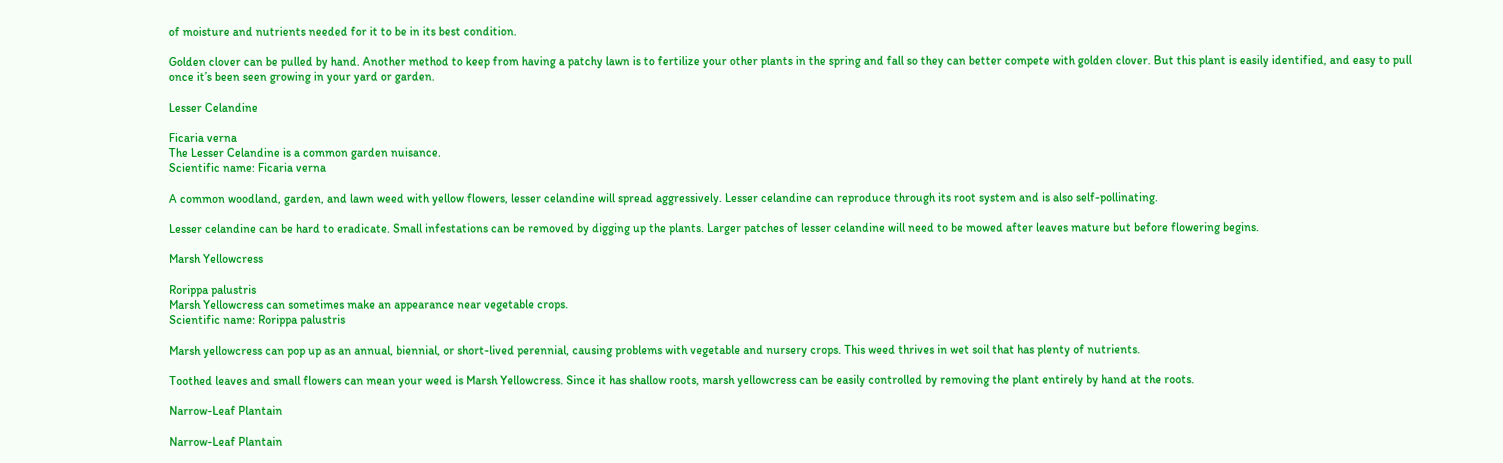of moisture and nutrients needed for it to be in its best condition.

Golden clover can be pulled by hand. Another method to keep from having a patchy lawn is to fertilize your other plants in the spring and fall so they can better compete with golden clover. But this plant is easily identified, and easy to pull once it’s been seen growing in your yard or garden.

Lesser Celandine

Ficaria verna
The Lesser Celandine is a common garden nuisance.
Scientific name: Ficaria verna

A common woodland, garden, and lawn weed with yellow flowers, lesser celandine will spread aggressively. Lesser celandine can reproduce through its root system and is also self-pollinating.

Lesser celandine can be hard to eradicate. Small infestations can be removed by digging up the plants. Larger patches of lesser celandine will need to be mowed after leaves mature but before flowering begins.

Marsh Yellowcress

Rorippa palustris
Marsh Yellowcress can sometimes make an appearance near vegetable crops.
Scientific name: Rorippa palustris

Marsh yellowcress can pop up as an annual, biennial, or short-lived perennial, causing problems with vegetable and nursery crops. This weed thrives in wet soil that has plenty of nutrients.

Toothed leaves and small flowers can mean your weed is Marsh Yellowcress. Since it has shallow roots, marsh yellowcress can be easily controlled by removing the plant entirely by hand at the roots.

Narrow-Leaf Plantain

Narrow-Leaf Plantain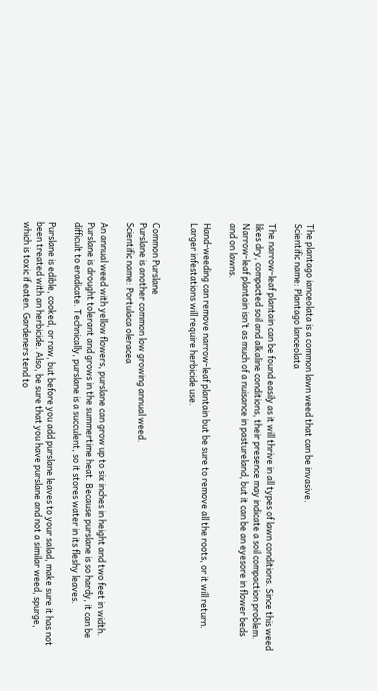The plantago ianceolata is a common lawn weed that can be invasive.
Scientific name: Plantago lanceolata

The narrow-leaf plantain can be found easily as it will thrive in all types of lawn conditions. Since this weed likes dry, compacted soil and alkaline conditions, their presence may indicate a soil compaction problem. Narrow-leaf plantain isn’t as much of a nuisance in pastureland, but it can be an eyesore in flower beds and on lawns.

Hand-weeding can remove narrow-leaf plantain but be sure to remove all the roots, or it will return. Larger infestations will require herbicide use.


Common Purslane
Purslane is another common low growing annual weed.
Scientific name: Portulaca oleracea

An annual weed with yellow flowers, purslane can grow up to six inches in height and two feet in width. Purslane is drought tolerant and grows in the summertime heat. Because purslane is so hardy, it can be difficult to eradicate. Technically, purslane is a succulent, so it stores water in its fleshy leaves.

Purslane is edible, cooked, or raw, but before you add purslane leaves to your salad, make sure it has not been treated with an herbicide. Also, be sure that you have purslane and not a similar weed, spurge, which is toxic if eaten. Gardeners tend to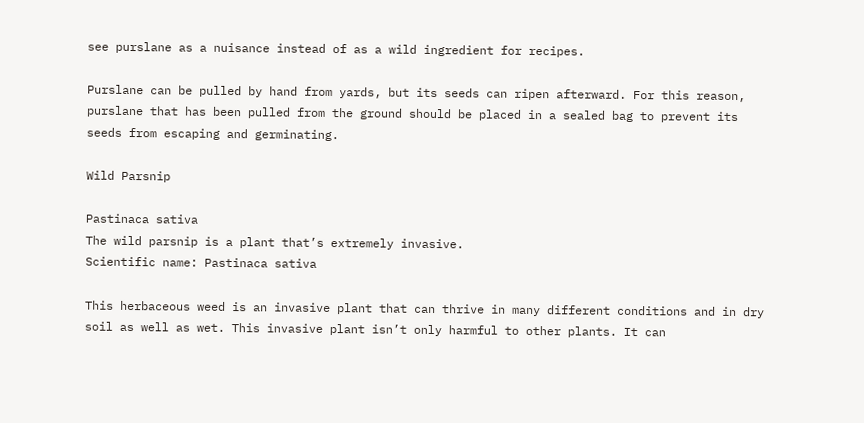see purslane as a nuisance instead of as a wild ingredient for recipes.

Purslane can be pulled by hand from yards, but its seeds can ripen afterward. For this reason, purslane that has been pulled from the ground should be placed in a sealed bag to prevent its seeds from escaping and germinating.

Wild Parsnip

Pastinaca sativa
The wild parsnip is a plant that’s extremely invasive.
Scientific name: Pastinaca sativa

This herbaceous weed is an invasive plant that can thrive in many different conditions and in dry soil as well as wet. This invasive plant isn’t only harmful to other plants. It can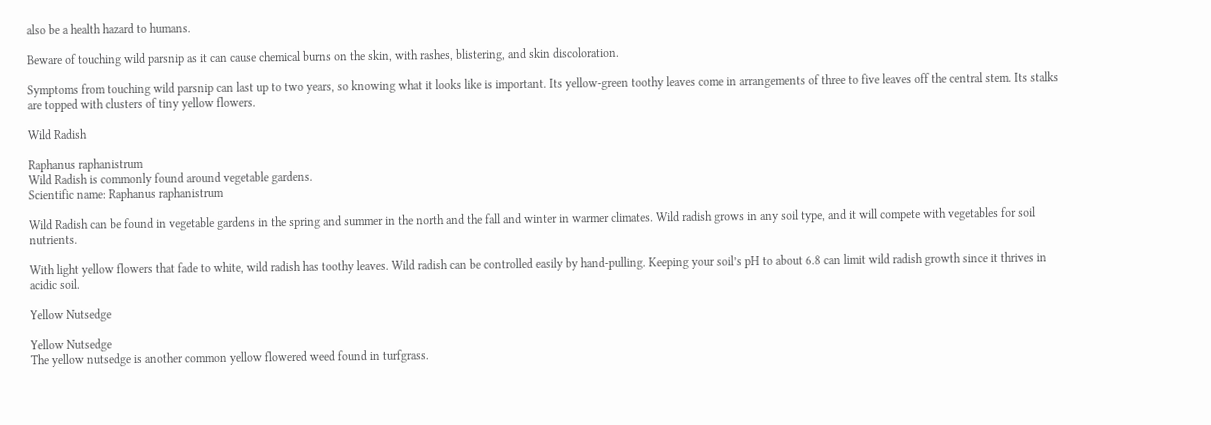also be a health hazard to humans.

Beware of touching wild parsnip as it can cause chemical burns on the skin, with rashes, blistering, and skin discoloration.

Symptoms from touching wild parsnip can last up to two years, so knowing what it looks like is important. Its yellow-green toothy leaves come in arrangements of three to five leaves off the central stem. Its stalks are topped with clusters of tiny yellow flowers.

Wild Radish

Raphanus raphanistrum
Wild Radish is commonly found around vegetable gardens.
Scientific name: Raphanus raphanistrum

Wild Radish can be found in vegetable gardens in the spring and summer in the north and the fall and winter in warmer climates. Wild radish grows in any soil type, and it will compete with vegetables for soil nutrients.

With light yellow flowers that fade to white, wild radish has toothy leaves. Wild radish can be controlled easily by hand-pulling. Keeping your soil’s pH to about 6.8 can limit wild radish growth since it thrives in acidic soil.

Yellow Nutsedge

Yellow Nutsedge
The yellow nutsedge is another common yellow flowered weed found in turfgrass.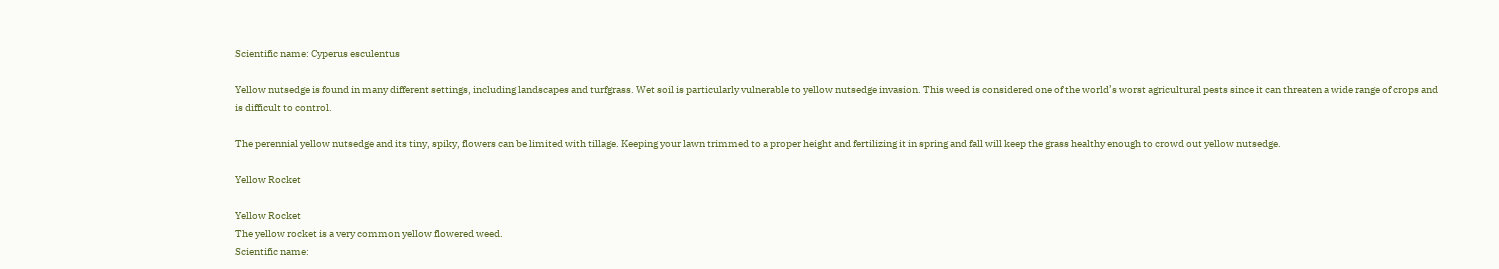Scientific name: Cyperus esculentus

Yellow nutsedge is found in many different settings, including landscapes and turfgrass. Wet soil is particularly vulnerable to yellow nutsedge invasion. This weed is considered one of the world’s worst agricultural pests since it can threaten a wide range of crops and is difficult to control.

The perennial yellow nutsedge and its tiny, spiky, flowers can be limited with tillage. Keeping your lawn trimmed to a proper height and fertilizing it in spring and fall will keep the grass healthy enough to crowd out yellow nutsedge.

Yellow Rocket

Yellow Rocket
The yellow rocket is a very common yellow flowered weed.
Scientific name: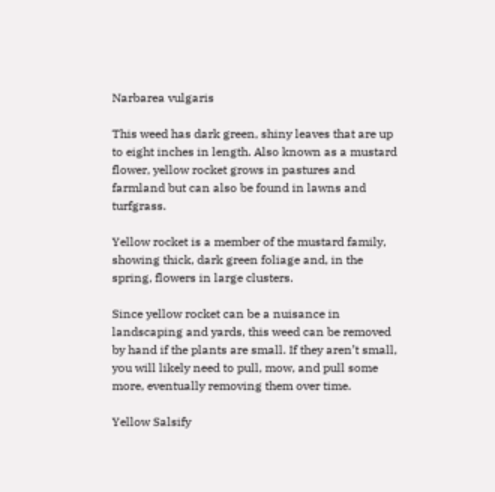Narbarea vulgaris

This weed has dark green, shiny leaves that are up to eight inches in length. Also known as a mustard flower, yellow rocket grows in pastures and farmland but can also be found in lawns and turfgrass.

Yellow rocket is a member of the mustard family, showing thick, dark green foliage and, in the spring, flowers in large clusters.

Since yellow rocket can be a nuisance in landscaping and yards, this weed can be removed by hand if the plants are small. If they aren’t small, you will likely need to pull, mow, and pull some more, eventually removing them over time.

Yellow Salsify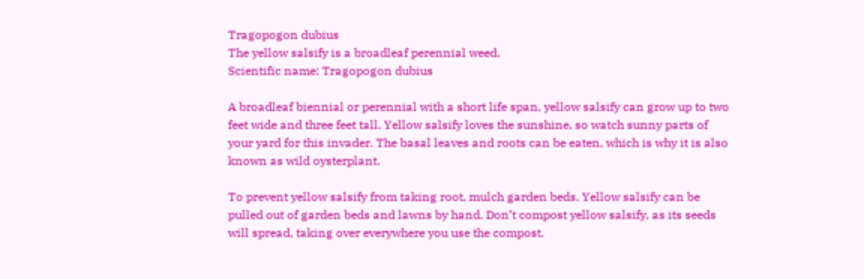Tragopogon dubius
The yellow salsify is a broadleaf perennial weed.
Scientific name: Tragopogon dubius

A broadleaf biennial or perennial with a short life span, yellow salsify can grow up to two feet wide and three feet tall. Yellow salsify loves the sunshine, so watch sunny parts of your yard for this invader. The basal leaves and roots can be eaten, which is why it is also known as wild oysterplant.

To prevent yellow salsify from taking root, mulch garden beds. Yellow salsify can be pulled out of garden beds and lawns by hand. Don’t compost yellow salsify, as its seeds will spread, taking over everywhere you use the compost.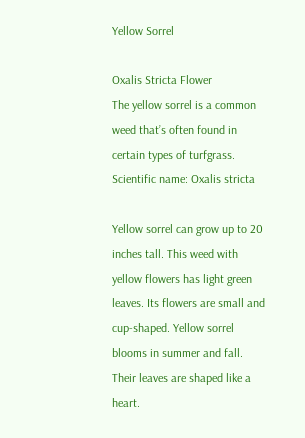Yellow Sorrel

Oxalis Stricta Flower
The yellow sorrel is a common weed that’s often found in certain types of turfgrass.
Scientific name: Oxalis stricta

Yellow sorrel can grow up to 20 inches tall. This weed with yellow flowers has light green leaves. Its flowers are small and cup-shaped. Yellow sorrel blooms in summer and fall. Their leaves are shaped like a heart.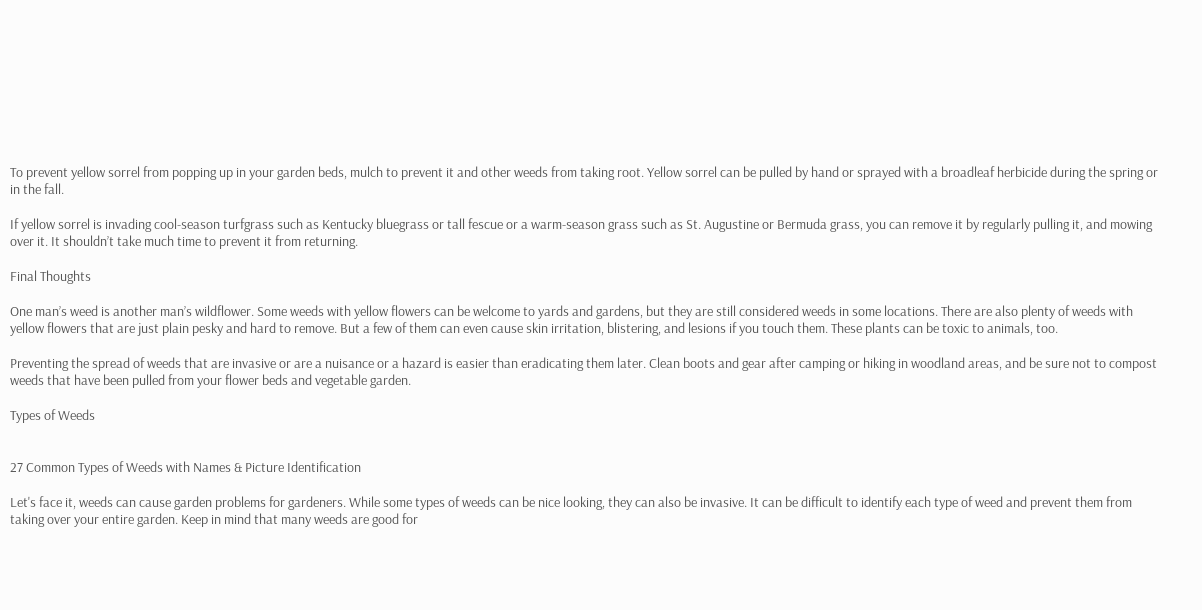To prevent yellow sorrel from popping up in your garden beds, mulch to prevent it and other weeds from taking root. Yellow sorrel can be pulled by hand or sprayed with a broadleaf herbicide during the spring or in the fall.

If yellow sorrel is invading cool-season turfgrass such as Kentucky bluegrass or tall fescue or a warm-season grass such as St. Augustine or Bermuda grass, you can remove it by regularly pulling it, and mowing over it. It shouldn’t take much time to prevent it from returning.

Final Thoughts

One man’s weed is another man’s wildflower. Some weeds with yellow flowers can be welcome to yards and gardens, but they are still considered weeds in some locations. There are also plenty of weeds with yellow flowers that are just plain pesky and hard to remove. But a few of them can even cause skin irritation, blistering, and lesions if you touch them. These plants can be toxic to animals, too.

Preventing the spread of weeds that are invasive or are a nuisance or a hazard is easier than eradicating them later. Clean boots and gear after camping or hiking in woodland areas, and be sure not to compost weeds that have been pulled from your flower beds and vegetable garden.

Types of Weeds


27 Common Types of Weeds with Names & Picture Identification

Let's face it, weeds can cause garden problems for gardeners. While some types of weeds can be nice looking, they can also be invasive. It can be difficult to identify each type of weed and prevent them from taking over your entire garden. Keep in mind that many weeds are good for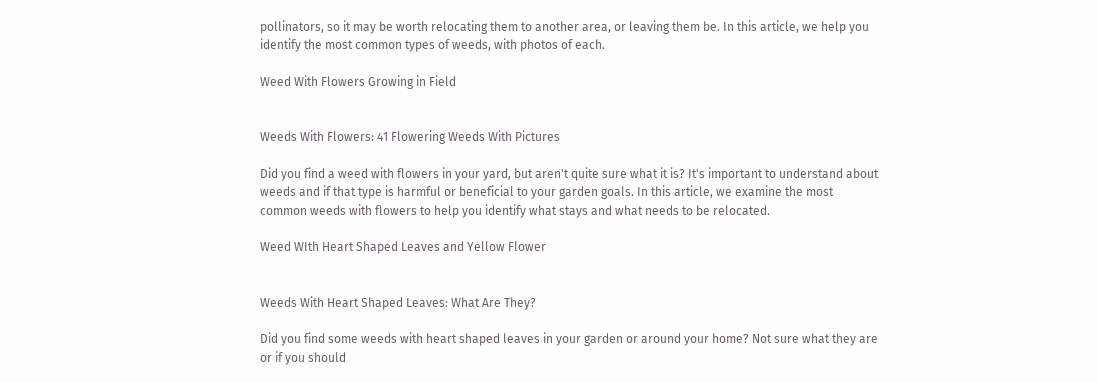pollinators, so it may be worth relocating them to another area, or leaving them be. In this article, we help you identify the most common types of weeds, with photos of each.

Weed With Flowers Growing in Field


Weeds With Flowers: 41 Flowering Weeds With Pictures

Did you find a weed with flowers in your yard, but aren't quite sure what it is? It's important to understand about weeds and if that type is harmful or beneficial to your garden goals. In this article, we examine the most common weeds with flowers to help you identify what stays and what needs to be relocated.

Weed WIth Heart Shaped Leaves and Yellow Flower


Weeds With Heart Shaped Leaves: What Are They?

Did you find some weeds with heart shaped leaves in your garden or around your home? Not sure what they are or if you should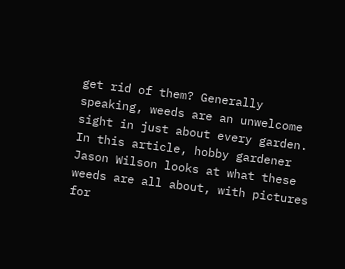get rid of them? Generally speaking, weeds are an unwelcome sight in just about every garden. In this article, hobby gardener Jason Wilson looks at what these weeds are all about, with pictures for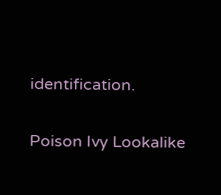identification.

Poison Ivy Lookalike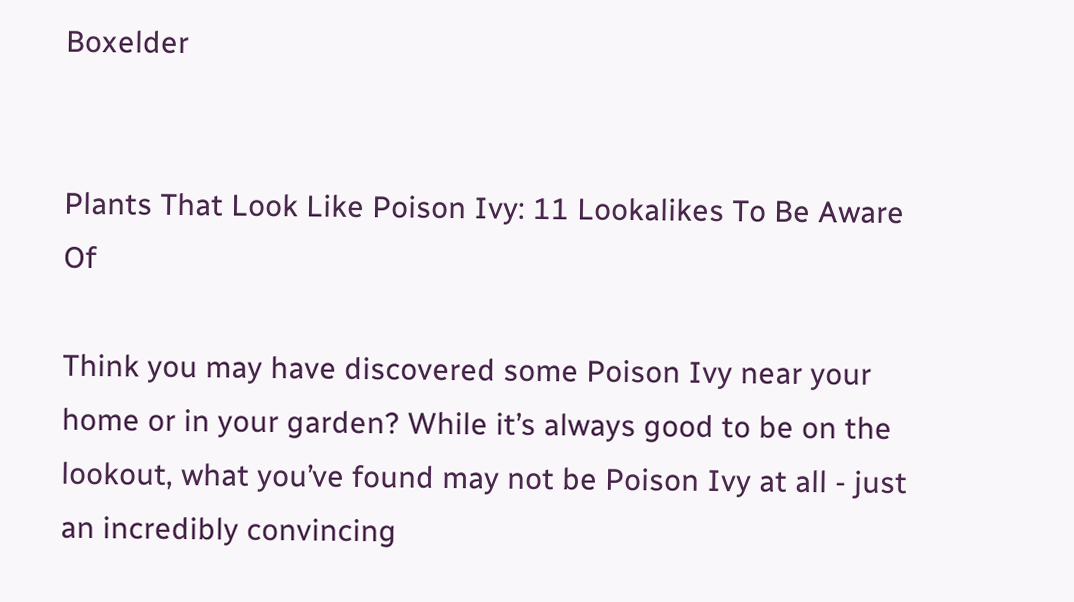Boxelder


Plants That Look Like Poison Ivy: 11 Lookalikes To Be Aware Of

Think you may have discovered some Poison Ivy near your home or in your garden? While it’s always good to be on the lookout, what you’ve found may not be Poison Ivy at all - just an incredibly convincing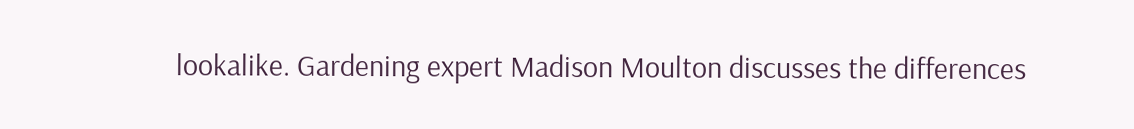lookalike. Gardening expert Madison Moulton discusses the differences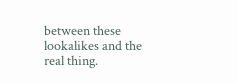between these lookalikes and the real thing.